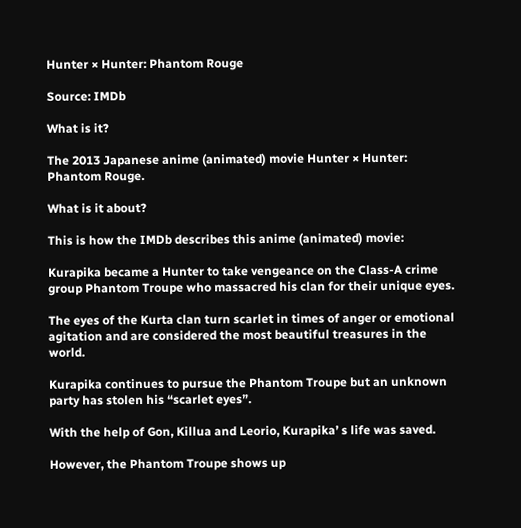Hunter × Hunter: Phantom Rouge

Source: IMDb

What is it?

The 2013 Japanese anime (animated) movie Hunter × Hunter: Phantom Rouge.

What is it about?

This is how the IMDb describes this anime (animated) movie:

Kurapika became a Hunter to take vengeance on the Class-A crime group Phantom Troupe who massacred his clan for their unique eyes.

The eyes of the Kurta clan turn scarlet in times of anger or emotional agitation and are considered the most beautiful treasures in the world.

Kurapika continues to pursue the Phantom Troupe but an unknown party has stolen his “scarlet eyes”.

With the help of Gon, Killua and Leorio, Kurapika’ s life was saved.

However, the Phantom Troupe shows up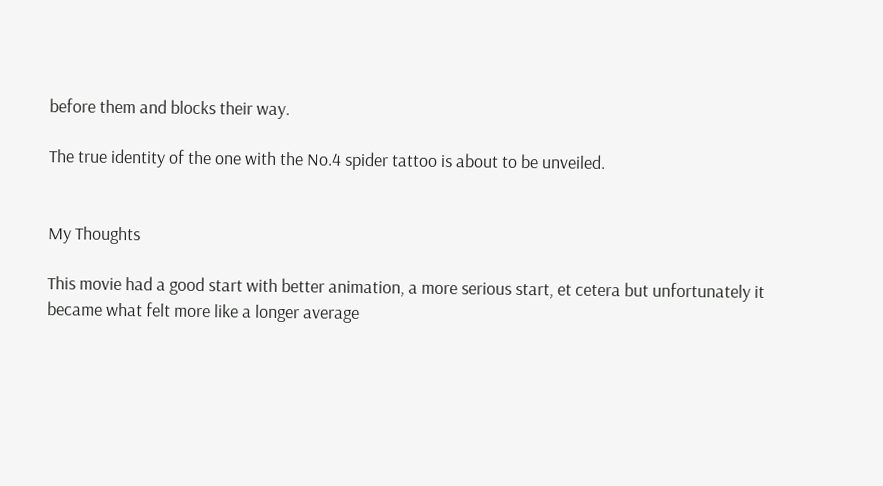before them and blocks their way.

The true identity of the one with the No.4 spider tattoo is about to be unveiled.


My Thoughts

This movie had a good start with better animation, a more serious start, et cetera but unfortunately it became what felt more like a longer average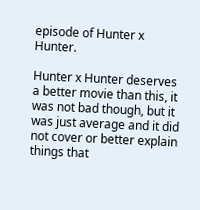episode of Hunter x Hunter.

Hunter x Hunter deserves a better movie than this, it was not bad though, but it was just average and it did not cover or better explain things that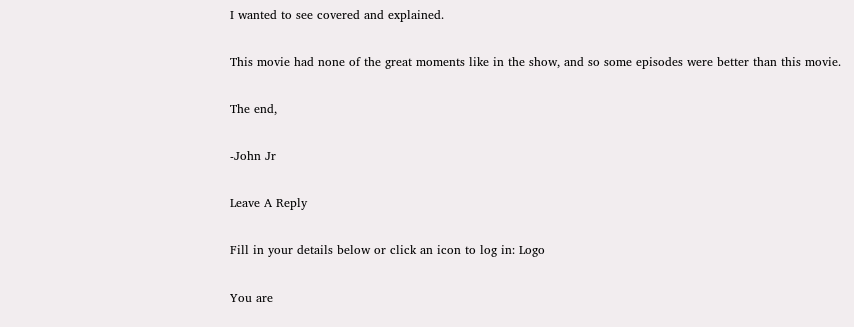I wanted to see covered and explained.

This movie had none of the great moments like in the show, and so some episodes were better than this movie.

The end,

-John Jr

Leave A Reply

Fill in your details below or click an icon to log in: Logo

You are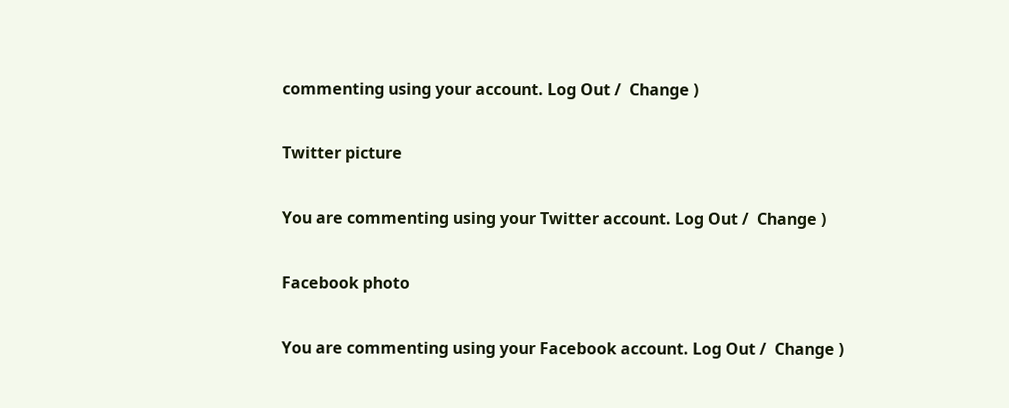commenting using your account. Log Out /  Change )

Twitter picture

You are commenting using your Twitter account. Log Out /  Change )

Facebook photo

You are commenting using your Facebook account. Log Out /  Change )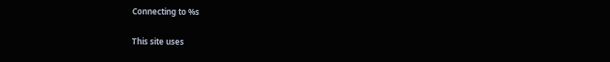Connecting to %s

This site uses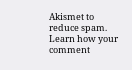Akismet to reduce spam. Learn how your comment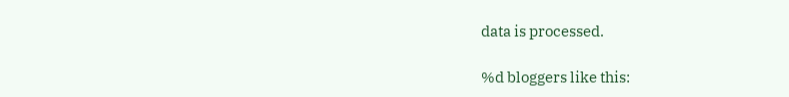data is processed.

%d bloggers like this: